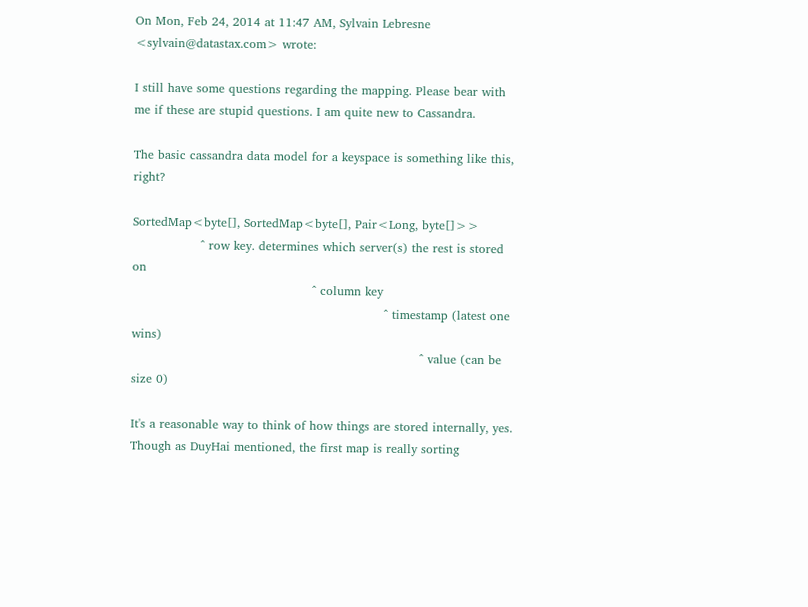On Mon, Feb 24, 2014 at 11:47 AM, Sylvain Lebresne <sylvain@datastax.com> wrote:

I still have some questions regarding the mapping. Please bear with me if these are stupid questions. I am quite new to Cassandra.

The basic cassandra data model for a keyspace is something like this, right?

SortedMap<byte[], SortedMap<byte[], Pair<Long, byte[]>>
                 ^ row key. determines which server(s) the rest is stored on
                                             ^ column key
                                                               ^ timestamp (latest one wins)
                                                                        ^ value (can be size 0)

It's a reasonable way to think of how things are stored internally, yes. Though as DuyHai mentioned, the first map is really sorting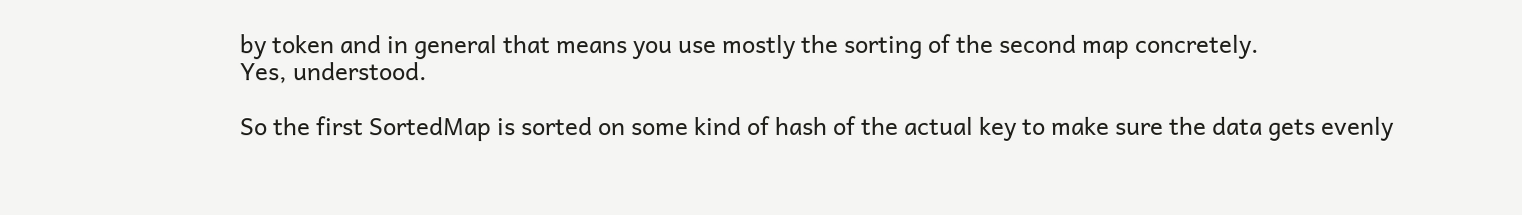by token and in general that means you use mostly the sorting of the second map concretely.
Yes, understood.

So the first SortedMap is sorted on some kind of hash of the actual key to make sure the data gets evenly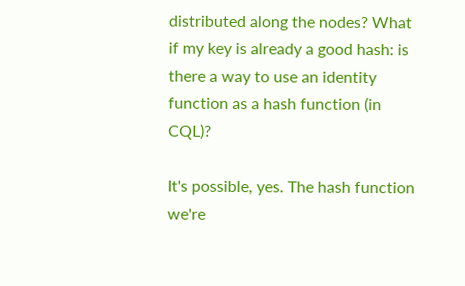distributed along the nodes? What if my key is already a good hash: is there a way to use an identity function as a hash function (in CQL)?

It's possible, yes. The hash function we're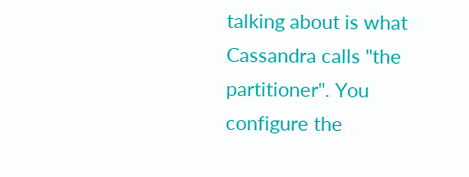talking about is what Cassandra calls "the partitioner". You configure the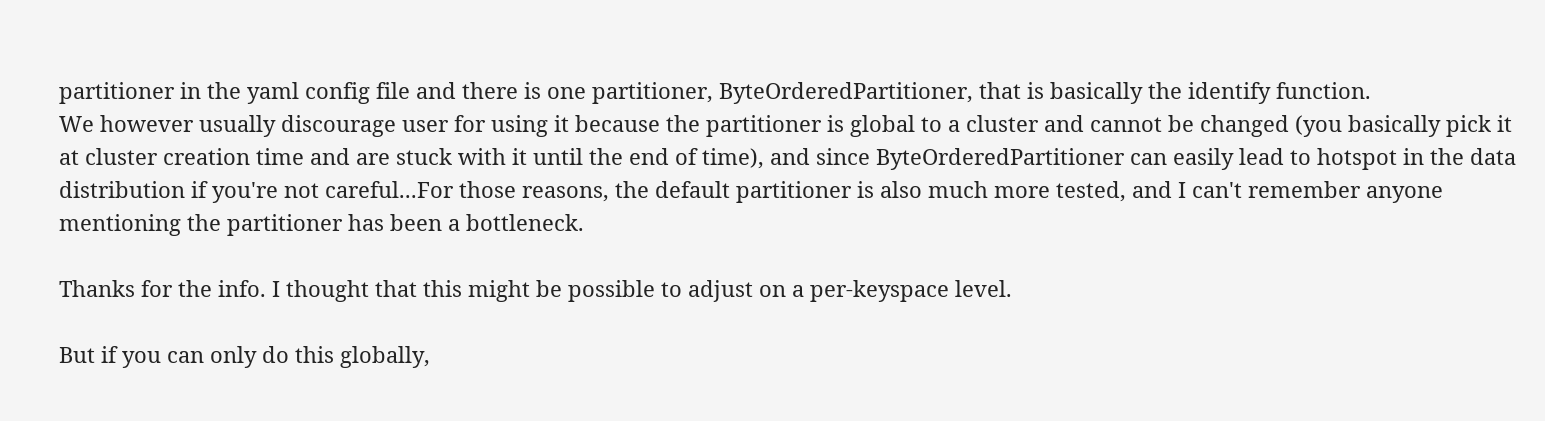partitioner in the yaml config file and there is one partitioner, ByteOrderedPartitioner, that is basically the identify function.
We however usually discourage user for using it because the partitioner is global to a cluster and cannot be changed (you basically pick it at cluster creation time and are stuck with it until the end of time), and since ByteOrderedPartitioner can easily lead to hotspot in the data distribution if you're not careful...For those reasons, the default partitioner is also much more tested, and I can't remember anyone mentioning the partitioner has been a bottleneck.

Thanks for the info. I thought that this might be possible to adjust on a per-keyspace level.

But if you can only do this globally,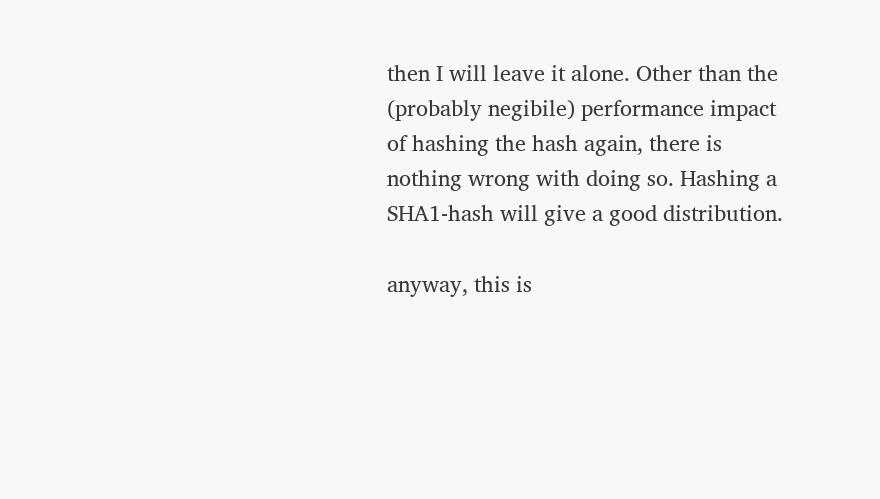then I will leave it alone. Other than the (probably negibile) performance impact of hashing the hash again, there is nothing wrong with doing so. Hashing a SHA1-hash will give a good distribution.

anyway, this is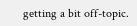getting a bit off-topic.